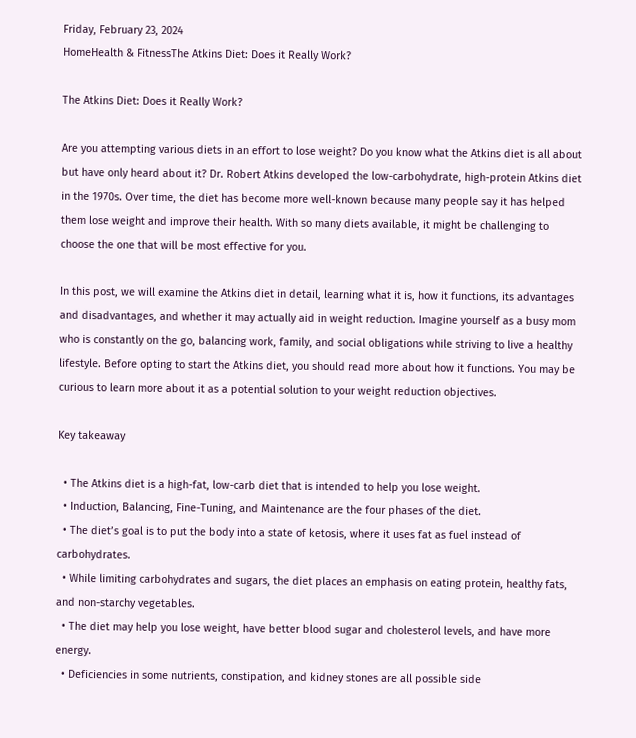Friday, February 23, 2024
HomeHealth & FitnessThe Atkins Diet: Does it Really Work?

The Atkins Diet: Does it Really Work?

Are you attempting various diets in an effort to lose weight? Do you know what the Atkins diet is all about but have only heard about it? Dr. Robert Atkins developed the low-carbohydrate, high-protein Atkins diet in the 1970s. Over time, the diet has become more well-known because many people say it has helped them lose weight and improve their health. With so many diets available, it might be challenging to choose the one that will be most effective for you.

In this post, we will examine the Atkins diet in detail, learning what it is, how it functions, its advantages and disadvantages, and whether it may actually aid in weight reduction. Imagine yourself as a busy mom who is constantly on the go, balancing work, family, and social obligations while striving to live a healthy lifestyle. Before opting to start the Atkins diet, you should read more about how it functions. You may be curious to learn more about it as a potential solution to your weight reduction objectives.

Key takeaway

  • The Atkins diet is a high-fat, low-carb diet that is intended to help you lose weight.
  • Induction, Balancing, Fine-Tuning, and Maintenance are the four phases of the diet.
  • The diet’s goal is to put the body into a state of ketosis, where it uses fat as fuel instead of carbohydrates.
  • While limiting carbohydrates and sugars, the diet places an emphasis on eating protein, healthy fats, and non-starchy vegetables.
  • The diet may help you lose weight, have better blood sugar and cholesterol levels, and have more energy.
  • Deficiencies in some nutrients, constipation, and kidney stones are all possible side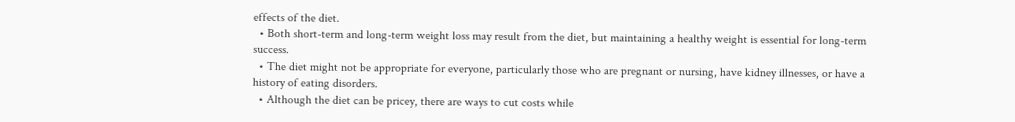effects of the diet.
  • Both short-term and long-term weight loss may result from the diet, but maintaining a healthy weight is essential for long-term success.
  • The diet might not be appropriate for everyone, particularly those who are pregnant or nursing, have kidney illnesses, or have a history of eating disorders.
  • Although the diet can be pricey, there are ways to cut costs while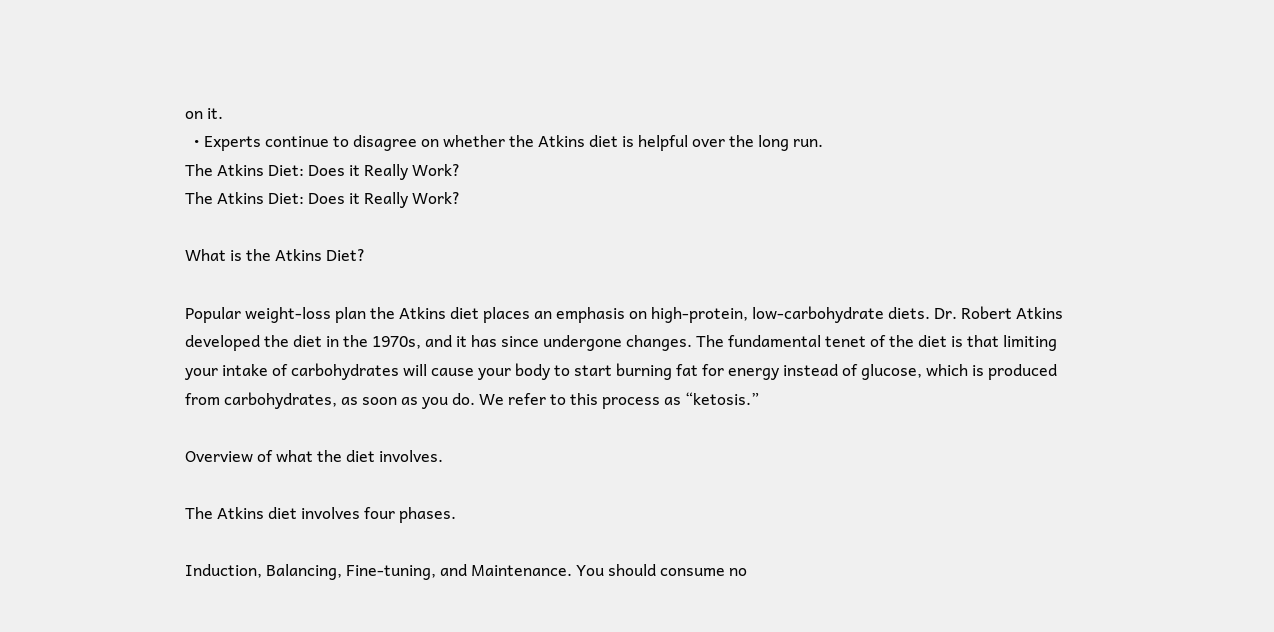on it.
  • Experts continue to disagree on whether the Atkins diet is helpful over the long run.
The Atkins Diet: Does it Really Work?
The Atkins Diet: Does it Really Work?

What is the Atkins Diet?

Popular weight-loss plan the Atkins diet places an emphasis on high-protein, low-carbohydrate diets. Dr. Robert Atkins developed the diet in the 1970s, and it has since undergone changes. The fundamental tenet of the diet is that limiting your intake of carbohydrates will cause your body to start burning fat for energy instead of glucose, which is produced from carbohydrates, as soon as you do. We refer to this process as “ketosis.”

Overview of what the diet involves.

The Atkins diet involves four phases.

Induction, Balancing, Fine-tuning, and Maintenance. You should consume no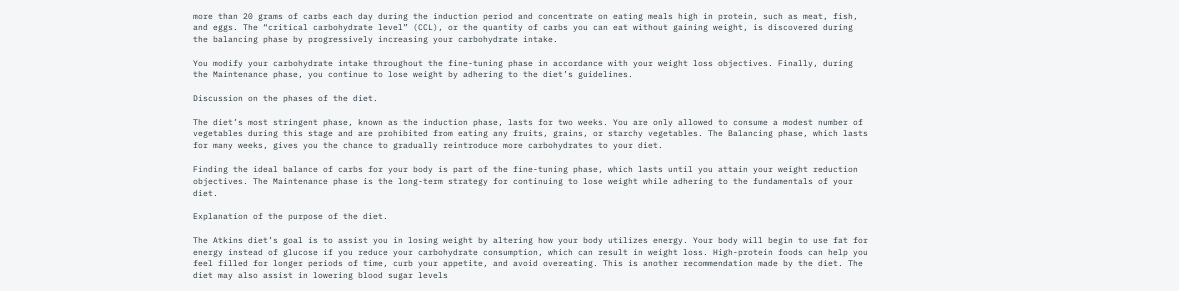more than 20 grams of carbs each day during the induction period and concentrate on eating meals high in protein, such as meat, fish, and eggs. The “critical carbohydrate level” (CCL), or the quantity of carbs you can eat without gaining weight, is discovered during the balancing phase by progressively increasing your carbohydrate intake.

You modify your carbohydrate intake throughout the fine-tuning phase in accordance with your weight loss objectives. Finally, during the Maintenance phase, you continue to lose weight by adhering to the diet’s guidelines.

Discussion on the phases of the diet.

The diet’s most stringent phase, known as the induction phase, lasts for two weeks. You are only allowed to consume a modest number of vegetables during this stage and are prohibited from eating any fruits, grains, or starchy vegetables. The Balancing phase, which lasts for many weeks, gives you the chance to gradually reintroduce more carbohydrates to your diet.

Finding the ideal balance of carbs for your body is part of the fine-tuning phase, which lasts until you attain your weight reduction objectives. The Maintenance phase is the long-term strategy for continuing to lose weight while adhering to the fundamentals of your diet.

Explanation of the purpose of the diet.

The Atkins diet’s goal is to assist you in losing weight by altering how your body utilizes energy. Your body will begin to use fat for energy instead of glucose if you reduce your carbohydrate consumption, which can result in weight loss. High-protein foods can help you feel filled for longer periods of time, curb your appetite, and avoid overeating. This is another recommendation made by the diet. The diet may also assist in lowering blood sugar levels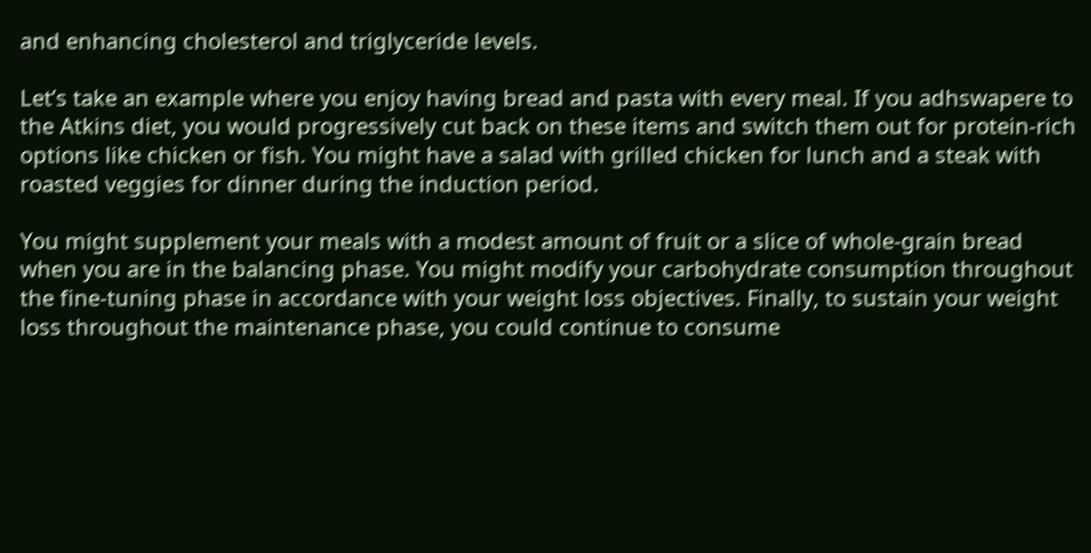and enhancing cholesterol and triglyceride levels.

Let’s take an example where you enjoy having bread and pasta with every meal. If you adhswapere to the Atkins diet, you would progressively cut back on these items and switch them out for protein-rich options like chicken or fish. You might have a salad with grilled chicken for lunch and a steak with roasted veggies for dinner during the induction period.

You might supplement your meals with a modest amount of fruit or a slice of whole-grain bread when you are in the balancing phase. You might modify your carbohydrate consumption throughout the fine-tuning phase in accordance with your weight loss objectives. Finally, to sustain your weight loss throughout the maintenance phase, you could continue to consume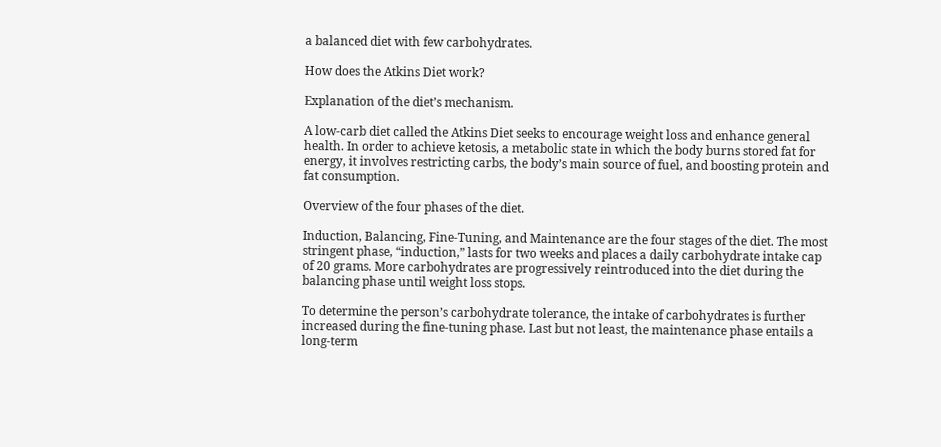a balanced diet with few carbohydrates.

How does the Atkins Diet work?

Explanation of the diet’s mechanism.

A low-carb diet called the Atkins Diet seeks to encourage weight loss and enhance general health. In order to achieve ketosis, a metabolic state in which the body burns stored fat for energy, it involves restricting carbs, the body’s main source of fuel, and boosting protein and fat consumption.

Overview of the four phases of the diet.

Induction, Balancing, Fine-Tuning, and Maintenance are the four stages of the diet. The most stringent phase, “induction,” lasts for two weeks and places a daily carbohydrate intake cap of 20 grams. More carbohydrates are progressively reintroduced into the diet during the balancing phase until weight loss stops.

To determine the person’s carbohydrate tolerance, the intake of carbohydrates is further increased during the fine-tuning phase. Last but not least, the maintenance phase entails a long-term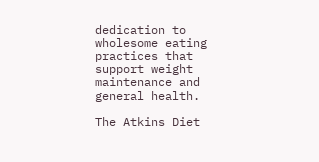dedication to wholesome eating practices that support weight maintenance and general health.

The Atkins Diet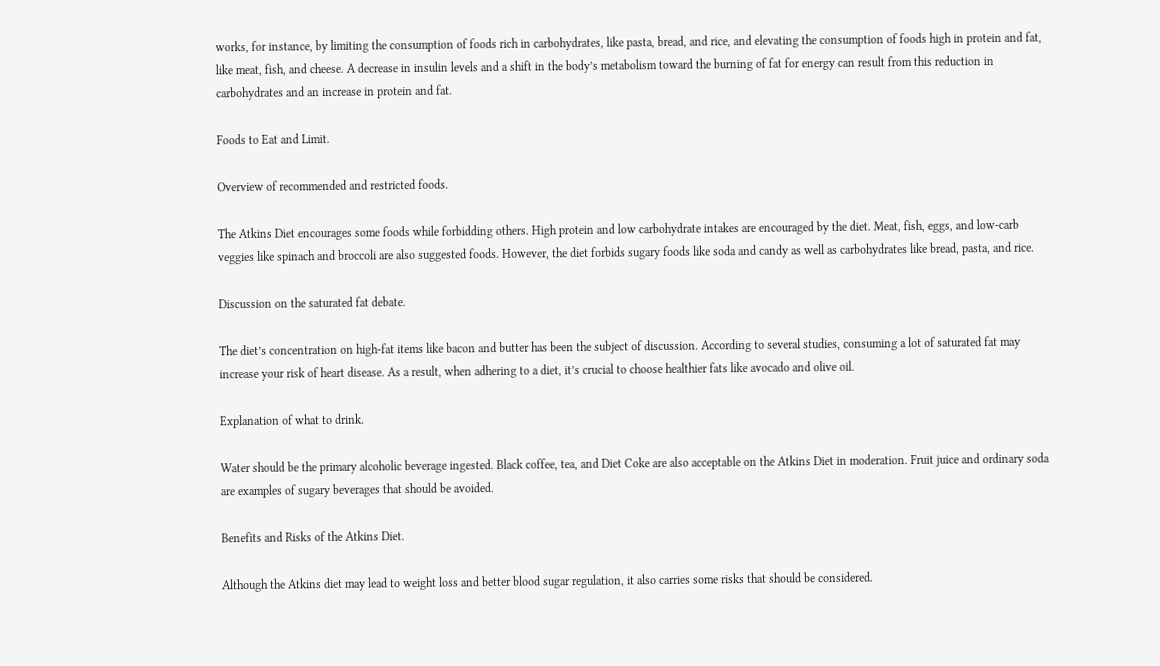works, for instance, by limiting the consumption of foods rich in carbohydrates, like pasta, bread, and rice, and elevating the consumption of foods high in protein and fat, like meat, fish, and cheese. A decrease in insulin levels and a shift in the body’s metabolism toward the burning of fat for energy can result from this reduction in carbohydrates and an increase in protein and fat.

Foods to Eat and Limit.

Overview of recommended and restricted foods.

The Atkins Diet encourages some foods while forbidding others. High protein and low carbohydrate intakes are encouraged by the diet. Meat, fish, eggs, and low-carb veggies like spinach and broccoli are also suggested foods. However, the diet forbids sugary foods like soda and candy as well as carbohydrates like bread, pasta, and rice.

Discussion on the saturated fat debate.

The diet’s concentration on high-fat items like bacon and butter has been the subject of discussion. According to several studies, consuming a lot of saturated fat may increase your risk of heart disease. As a result, when adhering to a diet, it’s crucial to choose healthier fats like avocado and olive oil.

Explanation of what to drink.

Water should be the primary alcoholic beverage ingested. Black coffee, tea, and Diet Coke are also acceptable on the Atkins Diet in moderation. Fruit juice and ordinary soda are examples of sugary beverages that should be avoided.

Benefits and Risks of the Atkins Diet.

Although the Atkins diet may lead to weight loss and better blood sugar regulation, it also carries some risks that should be considered.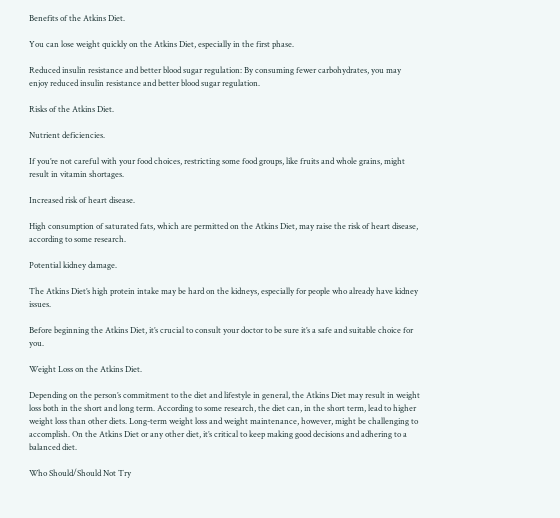Benefits of the Atkins Diet.

You can lose weight quickly on the Atkins Diet, especially in the first phase.

Reduced insulin resistance and better blood sugar regulation: By consuming fewer carbohydrates, you may enjoy reduced insulin resistance and better blood sugar regulation.

Risks of the Atkins Diet.

Nutrient deficiencies.

If you’re not careful with your food choices, restricting some food groups, like fruits and whole grains, might result in vitamin shortages.

Increased risk of heart disease.

High consumption of saturated fats, which are permitted on the Atkins Diet, may raise the risk of heart disease, according to some research.

Potential kidney damage.

The Atkins Diet’s high protein intake may be hard on the kidneys, especially for people who already have kidney issues.

Before beginning the Atkins Diet, it’s crucial to consult your doctor to be sure it’s a safe and suitable choice for you.

Weight Loss on the Atkins Diet.

Depending on the person’s commitment to the diet and lifestyle in general, the Atkins Diet may result in weight loss both in the short and long term. According to some research, the diet can, in the short term, lead to higher weight loss than other diets. Long-term weight loss and weight maintenance, however, might be challenging to accomplish. On the Atkins Diet or any other diet, it’s critical to keep making good decisions and adhering to a balanced diet.

Who Should/Should Not Try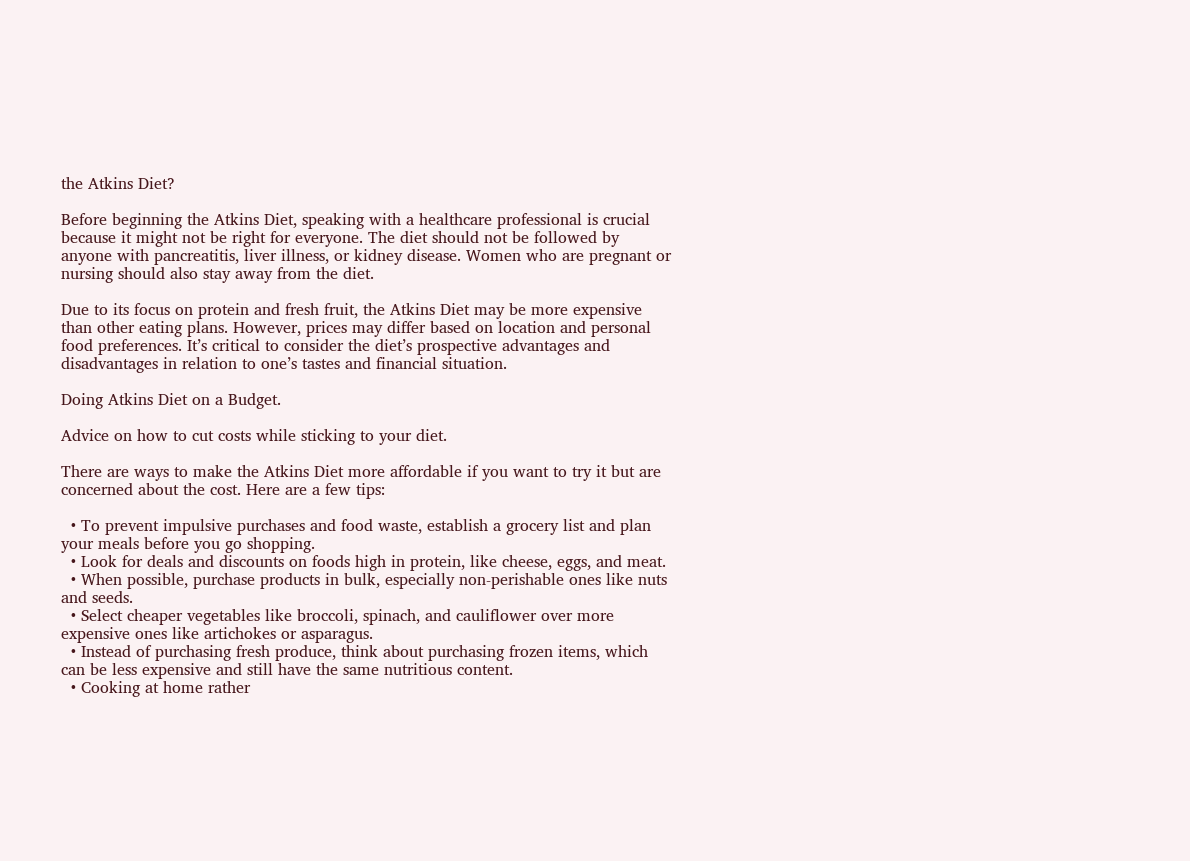the Atkins Diet?

Before beginning the Atkins Diet, speaking with a healthcare professional is crucial because it might not be right for everyone. The diet should not be followed by anyone with pancreatitis, liver illness, or kidney disease. Women who are pregnant or nursing should also stay away from the diet.

Due to its focus on protein and fresh fruit, the Atkins Diet may be more expensive than other eating plans. However, prices may differ based on location and personal food preferences. It’s critical to consider the diet’s prospective advantages and disadvantages in relation to one’s tastes and financial situation.

Doing Atkins Diet on a Budget.

Advice on how to cut costs while sticking to your diet.

There are ways to make the Atkins Diet more affordable if you want to try it but are concerned about the cost. Here are a few tips:

  • To prevent impulsive purchases and food waste, establish a grocery list and plan your meals before you go shopping.
  • Look for deals and discounts on foods high in protein, like cheese, eggs, and meat.
  • When possible, purchase products in bulk, especially non-perishable ones like nuts and seeds.
  • Select cheaper vegetables like broccoli, spinach, and cauliflower over more expensive ones like artichokes or asparagus.
  • Instead of purchasing fresh produce, think about purchasing frozen items, which can be less expensive and still have the same nutritious content.
  • Cooking at home rather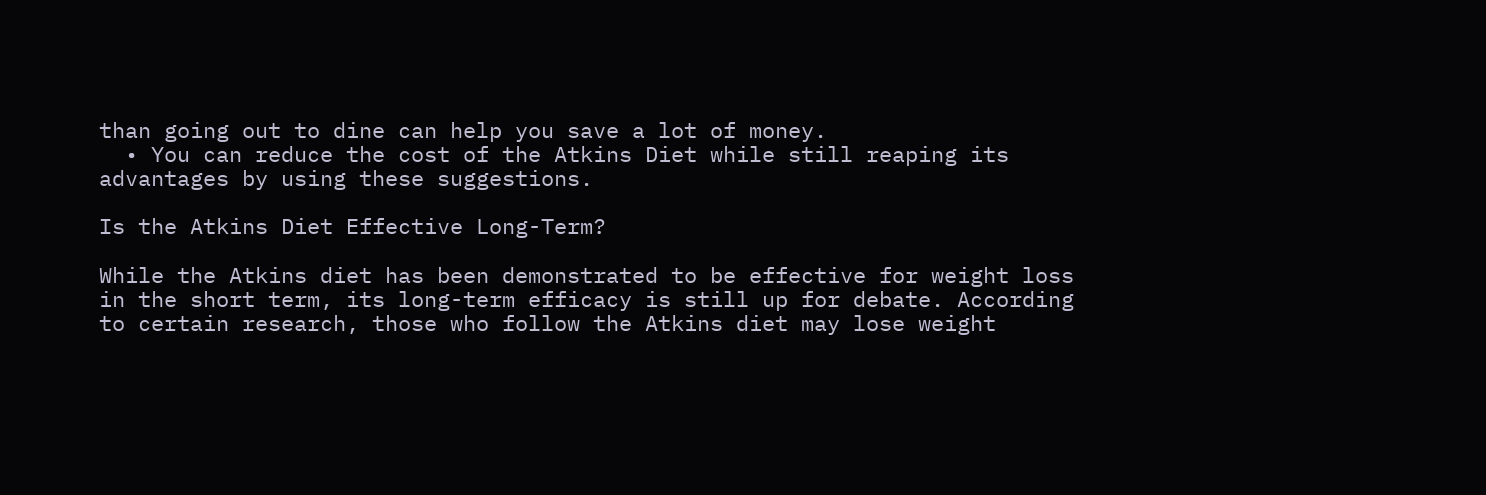than going out to dine can help you save a lot of money.
  • You can reduce the cost of the Atkins Diet while still reaping its advantages by using these suggestions.

Is the Atkins Diet Effective Long-Term?

While the Atkins diet has been demonstrated to be effective for weight loss in the short term, its long-term efficacy is still up for debate. According to certain research, those who follow the Atkins diet may lose weight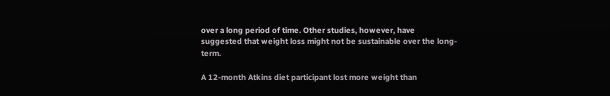over a long period of time. Other studies, however, have suggested that weight loss might not be sustainable over the long-term.

A 12-month Atkins diet participant lost more weight than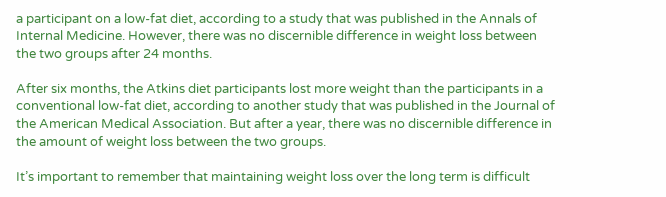a participant on a low-fat diet, according to a study that was published in the Annals of Internal Medicine. However, there was no discernible difference in weight loss between the two groups after 24 months.

After six months, the Atkins diet participants lost more weight than the participants in a conventional low-fat diet, according to another study that was published in the Journal of the American Medical Association. But after a year, there was no discernible difference in the amount of weight loss between the two groups.

It’s important to remember that maintaining weight loss over the long term is difficult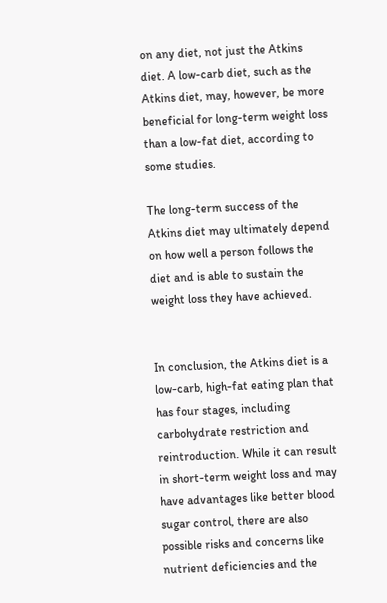on any diet, not just the Atkins diet. A low-carb diet, such as the Atkins diet, may, however, be more beneficial for long-term weight loss than a low-fat diet, according to some studies.

The long-term success of the Atkins diet may ultimately depend on how well a person follows the diet and is able to sustain the weight loss they have achieved.


In conclusion, the Atkins diet is a low-carb, high-fat eating plan that has four stages, including carbohydrate restriction and reintroduction. While it can result in short-term weight loss and may have advantages like better blood sugar control, there are also possible risks and concerns like nutrient deficiencies and the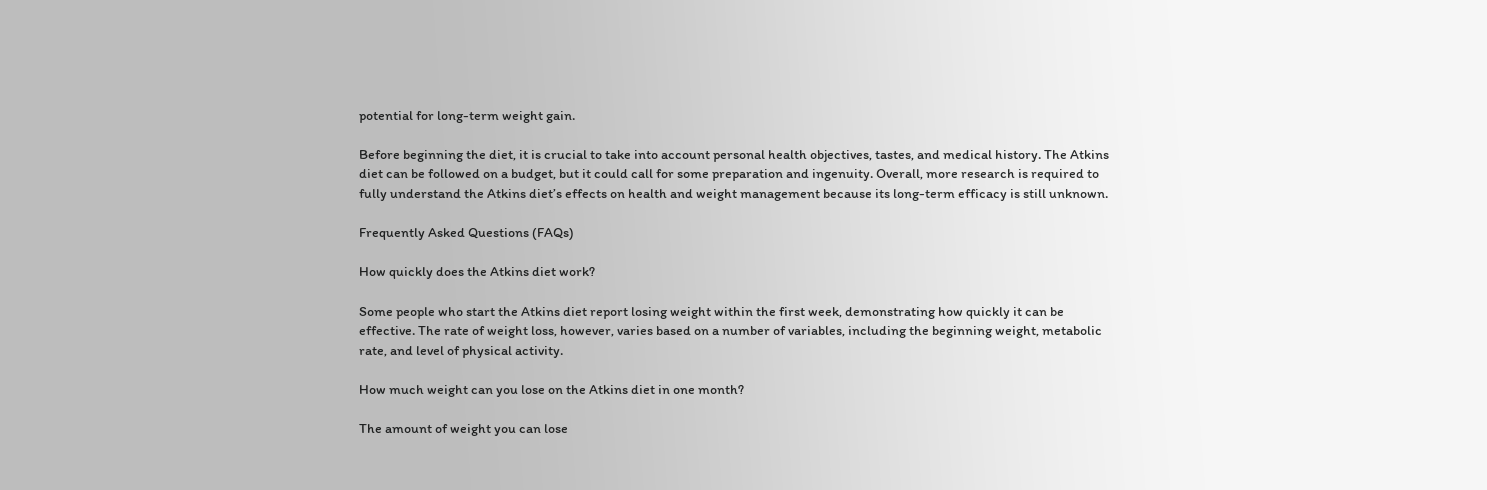potential for long-term weight gain.

Before beginning the diet, it is crucial to take into account personal health objectives, tastes, and medical history. The Atkins diet can be followed on a budget, but it could call for some preparation and ingenuity. Overall, more research is required to fully understand the Atkins diet’s effects on health and weight management because its long-term efficacy is still unknown.

Frequently Asked Questions (FAQs)

How quickly does the Atkins diet work?

Some people who start the Atkins diet report losing weight within the first week, demonstrating how quickly it can be effective. The rate of weight loss, however, varies based on a number of variables, including the beginning weight, metabolic rate, and level of physical activity.

How much weight can you lose on the Atkins diet in one month?

The amount of weight you can lose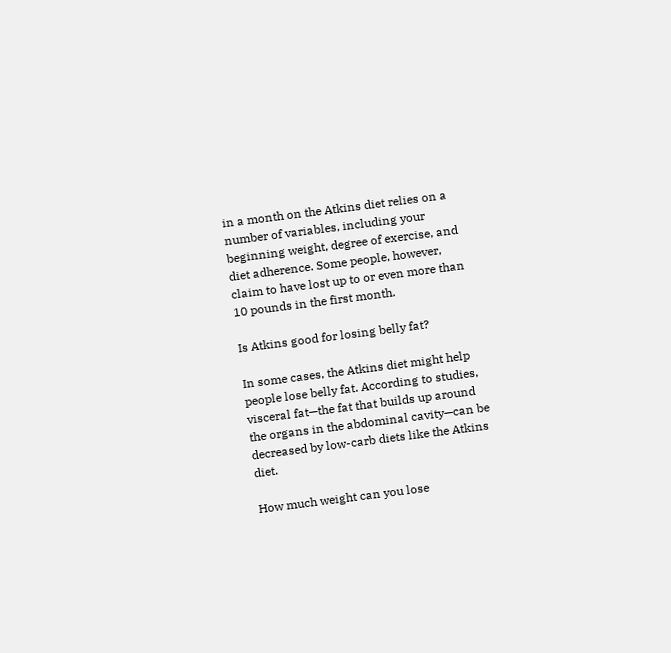in a month on the Atkins diet relies on a number of variables, including your beginning weight, degree of exercise, and diet adherence. Some people, however, claim to have lost up to or even more than 10 pounds in the first month.

Is Atkins good for losing belly fat?

In some cases, the Atkins diet might help people lose belly fat. According to studies, visceral fat—the fat that builds up around the organs in the abdominal cavity—can be decreased by low-carb diets like the Atkins diet.

How much weight can you lose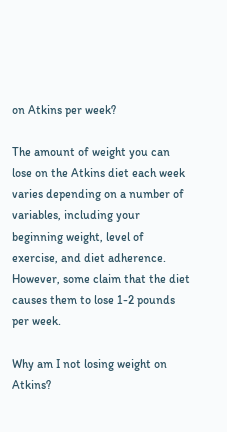on Atkins per week?

The amount of weight you can lose on the Atkins diet each week varies depending on a number of variables, including your beginning weight, level of exercise, and diet adherence. However, some claim that the diet causes them to lose 1-2 pounds per week.

Why am I not losing weight on Atkins?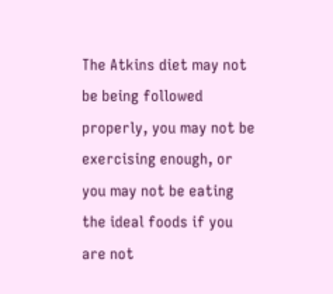The Atkins diet may not be being followed properly, you may not be exercising enough, or you may not be eating the ideal foods if you are not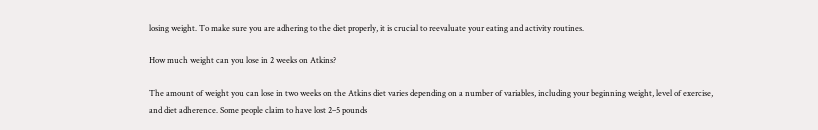losing weight. To make sure you are adhering to the diet properly, it is crucial to reevaluate your eating and activity routines.

How much weight can you lose in 2 weeks on Atkins?

The amount of weight you can lose in two weeks on the Atkins diet varies depending on a number of variables, including your beginning weight, level of exercise, and diet adherence. Some people claim to have lost 2–5 pounds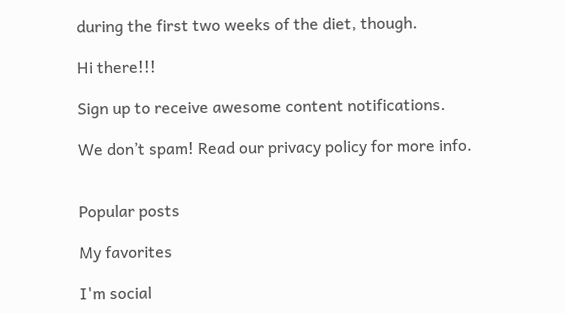during the first two weeks of the diet, though.

Hi there!!!

Sign up to receive awesome content notifications.

We don’t spam! Read our privacy policy for more info.


Popular posts

My favorites

I'm social